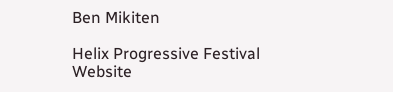Ben Mikiten

Helix Progressive Festival Website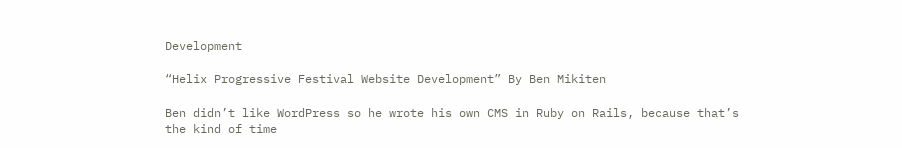Development

“Helix Progressive Festival Website Development” By Ben Mikiten

Ben didn’t like WordPress so he wrote his own CMS in Ruby on Rails, because that’s the kind of time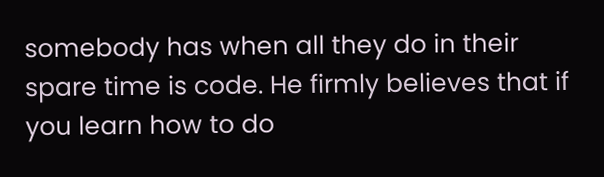somebody has when all they do in their spare time is code. He firmly believes that if you learn how to do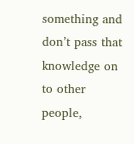something and don’t pass that knowledge on to other people,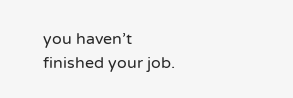you haven’t finished your job.